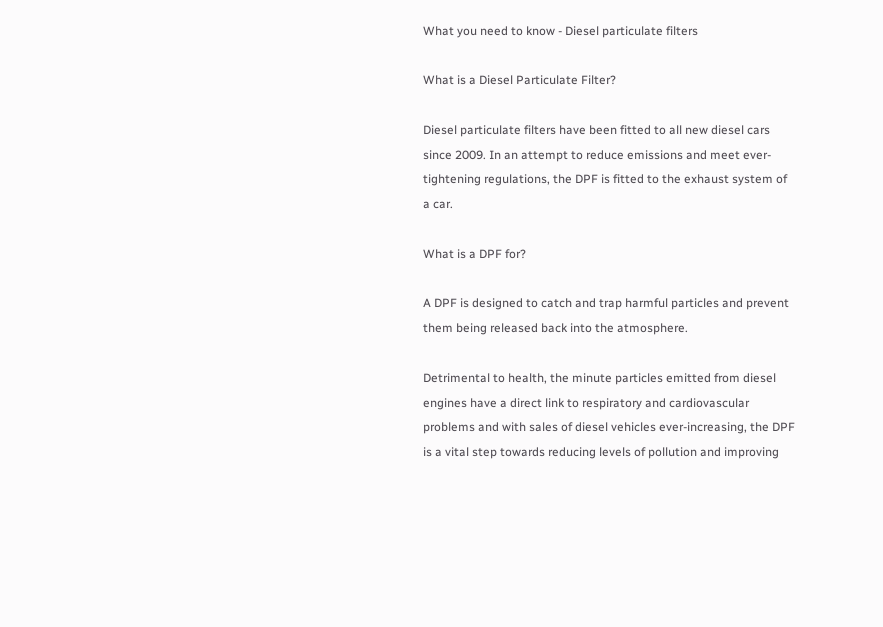What you need to know - Diesel particulate filters

What is a Diesel Particulate Filter?

Diesel particulate filters have been fitted to all new diesel cars since 2009. In an attempt to reduce emissions and meet ever-tightening regulations, the DPF is fitted to the exhaust system of a car.

What is a DPF for?

A DPF is designed to catch and trap harmful particles and prevent them being released back into the atmosphere.

Detrimental to health, the minute particles emitted from diesel engines have a direct link to respiratory and cardiovascular problems and with sales of diesel vehicles ever-increasing, the DPF is a vital step towards reducing levels of pollution and improving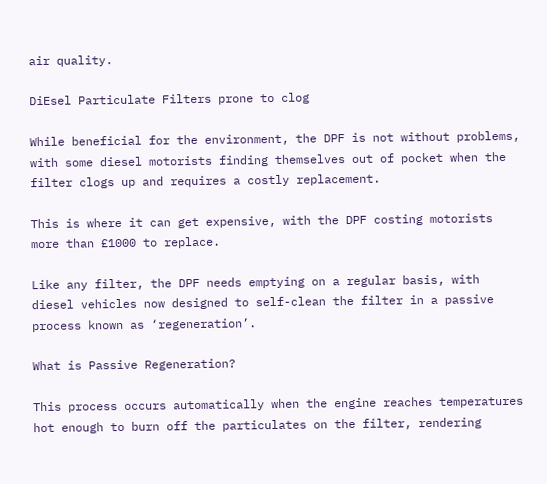air quality.

DiEsel Particulate Filters prone to clog

While beneficial for the environment, the DPF is not without problems, with some diesel motorists finding themselves out of pocket when the filter clogs up and requires a costly replacement.

This is where it can get expensive, with the DPF costing motorists more than £1000 to replace.

Like any filter, the DPF needs emptying on a regular basis, with diesel vehicles now designed to self-clean the filter in a passive process known as ‘regeneration’.

What is Passive Regeneration?

This process occurs automatically when the engine reaches temperatures hot enough to burn off the particulates on the filter, rendering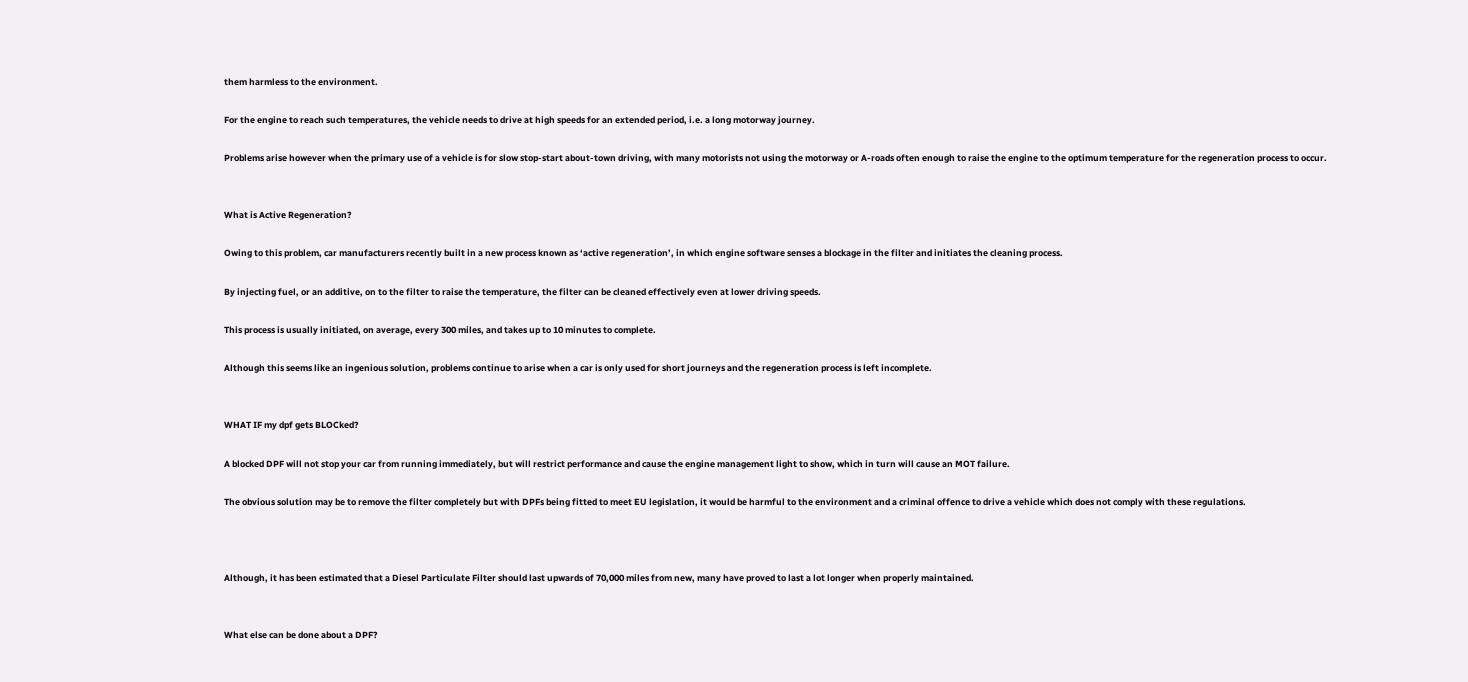them harmless to the environment.

For the engine to reach such temperatures, the vehicle needs to drive at high speeds for an extended period, i.e. a long motorway journey.

Problems arise however when the primary use of a vehicle is for slow stop-start about-town driving, with many motorists not using the motorway or A-roads often enough to raise the engine to the optimum temperature for the regeneration process to occur.


What is Active Regeneration?

Owing to this problem, car manufacturers recently built in a new process known as ‘active regeneration’, in which engine software senses a blockage in the filter and initiates the cleaning process.

By injecting fuel, or an additive, on to the filter to raise the temperature, the filter can be cleaned effectively even at lower driving speeds.

This process is usually initiated, on average, every 300 miles, and takes up to 10 minutes to complete.

Although this seems like an ingenious solution, problems continue to arise when a car is only used for short journeys and the regeneration process is left incomplete.


WHAT IF my dpf gets BLOCked?

A blocked DPF will not stop your car from running immediately, but will restrict performance and cause the engine management light to show, which in turn will cause an MOT failure.

The obvious solution may be to remove the filter completely but with DPFs being fitted to meet EU legislation, it would be harmful to the environment and a criminal offence to drive a vehicle which does not comply with these regulations.



Although, it has been estimated that a Diesel Particulate Filter should last upwards of 70,000 miles from new, many have proved to last a lot longer when properly maintained.


What else can be done about a DPF?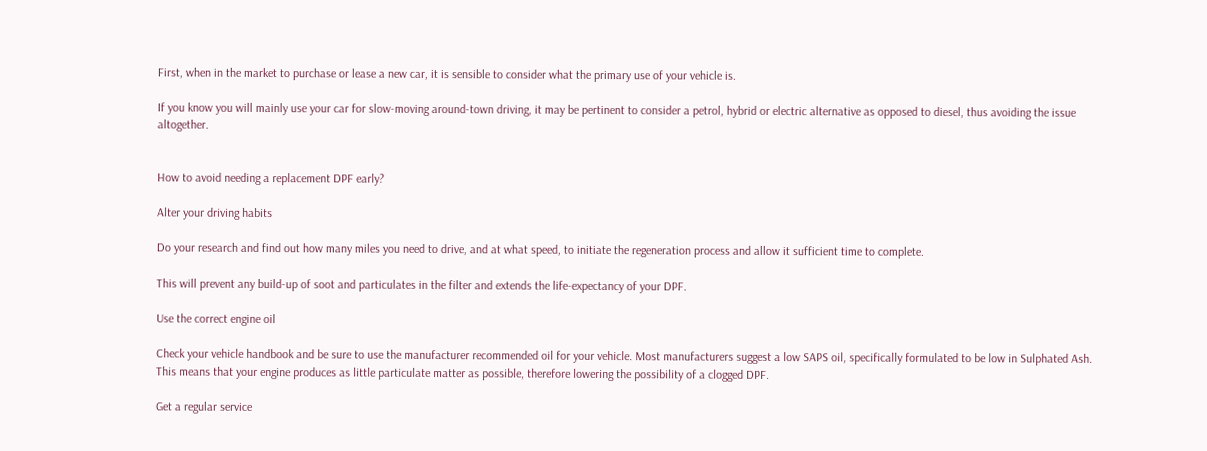First, when in the market to purchase or lease a new car, it is sensible to consider what the primary use of your vehicle is.

If you know you will mainly use your car for slow-moving around-town driving, it may be pertinent to consider a petrol, hybrid or electric alternative as opposed to diesel, thus avoiding the issue altogether.


How to avoid needing a replacement DPF early?

Alter your driving habits

Do your research and find out how many miles you need to drive, and at what speed, to initiate the regeneration process and allow it sufficient time to complete.

This will prevent any build-up of soot and particulates in the filter and extends the life-expectancy of your DPF.

Use the correct engine oil

Check your vehicle handbook and be sure to use the manufacturer recommended oil for your vehicle. Most manufacturers suggest a low SAPS oil, specifically formulated to be low in Sulphated Ash. This means that your engine produces as little particulate matter as possible, therefore lowering the possibility of a clogged DPF.

Get a regular service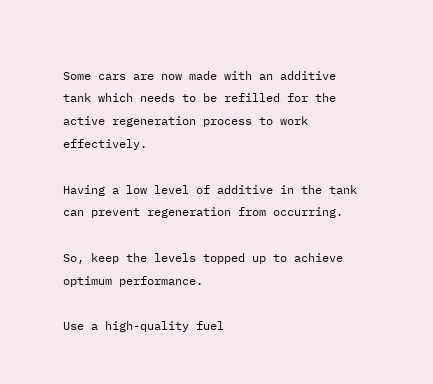Some cars are now made with an additive tank which needs to be refilled for the active regeneration process to work effectively.

Having a low level of additive in the tank can prevent regeneration from occurring.

So, keep the levels topped up to achieve optimum performance.

Use a high-quality fuel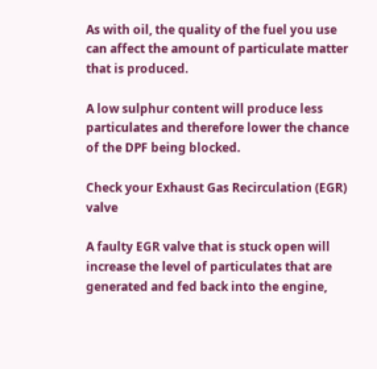As with oil, the quality of the fuel you use can affect the amount of particulate matter that is produced.

A low sulphur content will produce less particulates and therefore lower the chance of the DPF being blocked.

Check your Exhaust Gas Recirculation (EGR) valve

A faulty EGR valve that is stuck open will increase the level of particulates that are generated and fed back into the engine,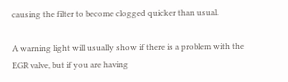causing the filter to become clogged quicker than usual.

A warning light will usually show if there is a problem with the EGR valve, but if you are having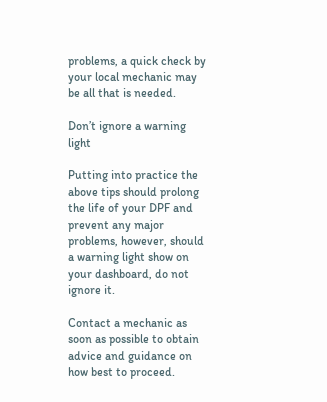problems, a quick check by your local mechanic may be all that is needed.

Don’t ignore a warning light

Putting into practice the above tips should prolong the life of your DPF and prevent any major problems, however, should a warning light show on your dashboard, do not ignore it.

Contact a mechanic as soon as possible to obtain advice and guidance on how best to proceed.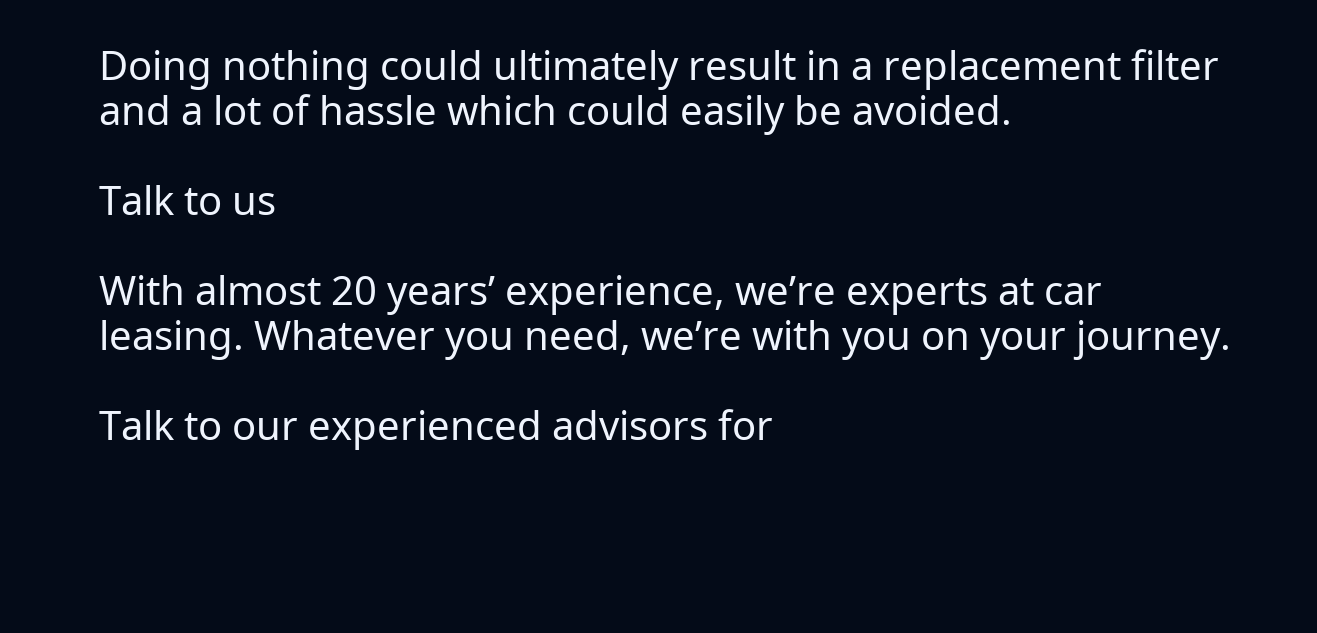Doing nothing could ultimately result in a replacement filter and a lot of hassle which could easily be avoided.

Talk to us

With almost 20 years’ experience, we’re experts at car leasing. Whatever you need, we’re with you on your journey.

Talk to our experienced advisors for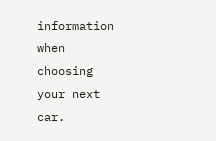information when choosing your next car.